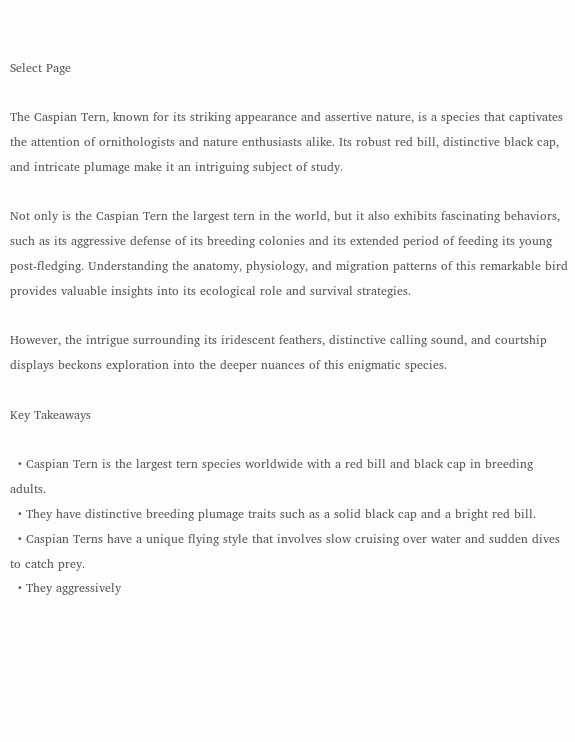Select Page

The Caspian Tern, known for its striking appearance and assertive nature, is a species that captivates the attention of ornithologists and nature enthusiasts alike. Its robust red bill, distinctive black cap, and intricate plumage make it an intriguing subject of study.

Not only is the Caspian Tern the largest tern in the world, but it also exhibits fascinating behaviors, such as its aggressive defense of its breeding colonies and its extended period of feeding its young post-fledging. Understanding the anatomy, physiology, and migration patterns of this remarkable bird provides valuable insights into its ecological role and survival strategies.

However, the intrigue surrounding its iridescent feathers, distinctive calling sound, and courtship displays beckons exploration into the deeper nuances of this enigmatic species.

Key Takeaways

  • Caspian Tern is the largest tern species worldwide with a red bill and black cap in breeding adults.
  • They have distinctive breeding plumage traits such as a solid black cap and a bright red bill.
  • Caspian Terns have a unique flying style that involves slow cruising over water and sudden dives to catch prey.
  • They aggressively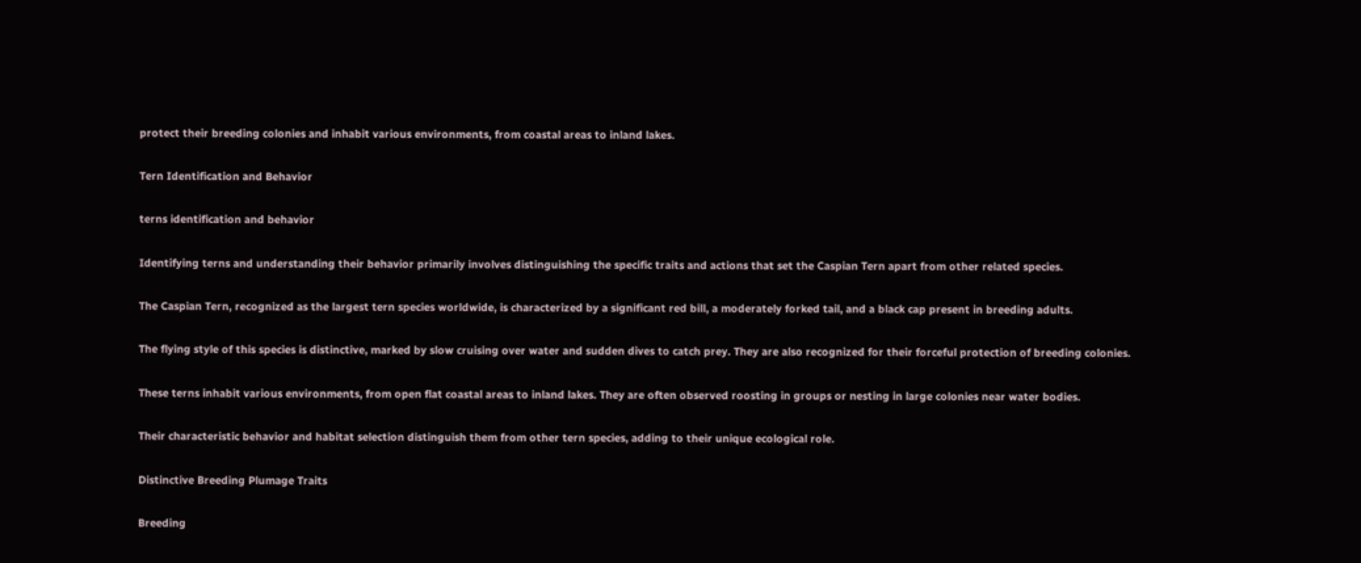protect their breeding colonies and inhabit various environments, from coastal areas to inland lakes.

Tern Identification and Behavior

terns identification and behavior

Identifying terns and understanding their behavior primarily involves distinguishing the specific traits and actions that set the Caspian Tern apart from other related species.

The Caspian Tern, recognized as the largest tern species worldwide, is characterized by a significant red bill, a moderately forked tail, and a black cap present in breeding adults.

The flying style of this species is distinctive, marked by slow cruising over water and sudden dives to catch prey. They are also recognized for their forceful protection of breeding colonies.

These terns inhabit various environments, from open flat coastal areas to inland lakes. They are often observed roosting in groups or nesting in large colonies near water bodies.

Their characteristic behavior and habitat selection distinguish them from other tern species, adding to their unique ecological role.

Distinctive Breeding Plumage Traits

Breeding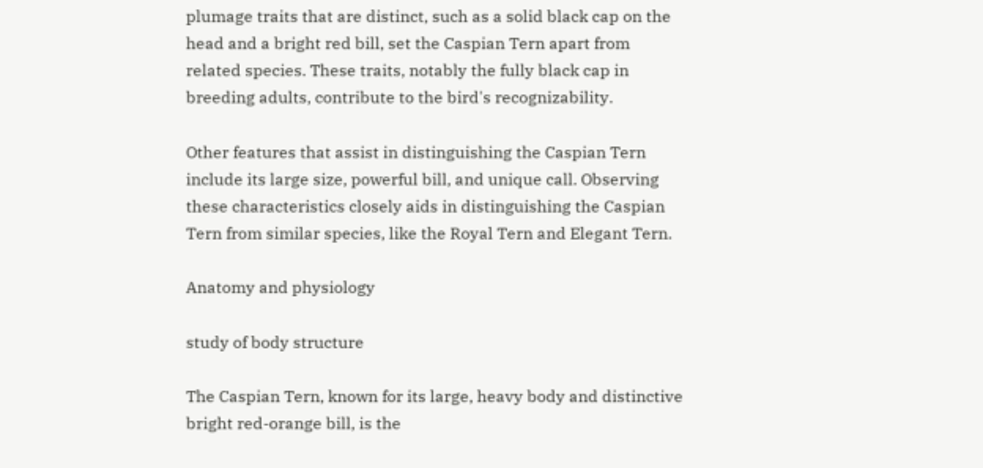plumage traits that are distinct, such as a solid black cap on the head and a bright red bill, set the Caspian Tern apart from related species. These traits, notably the fully black cap in breeding adults, contribute to the bird's recognizability.

Other features that assist in distinguishing the Caspian Tern include its large size, powerful bill, and unique call. Observing these characteristics closely aids in distinguishing the Caspian Tern from similar species, like the Royal Tern and Elegant Tern.

Anatomy and physiology

study of body structure

The Caspian Tern, known for its large, heavy body and distinctive bright red-orange bill, is the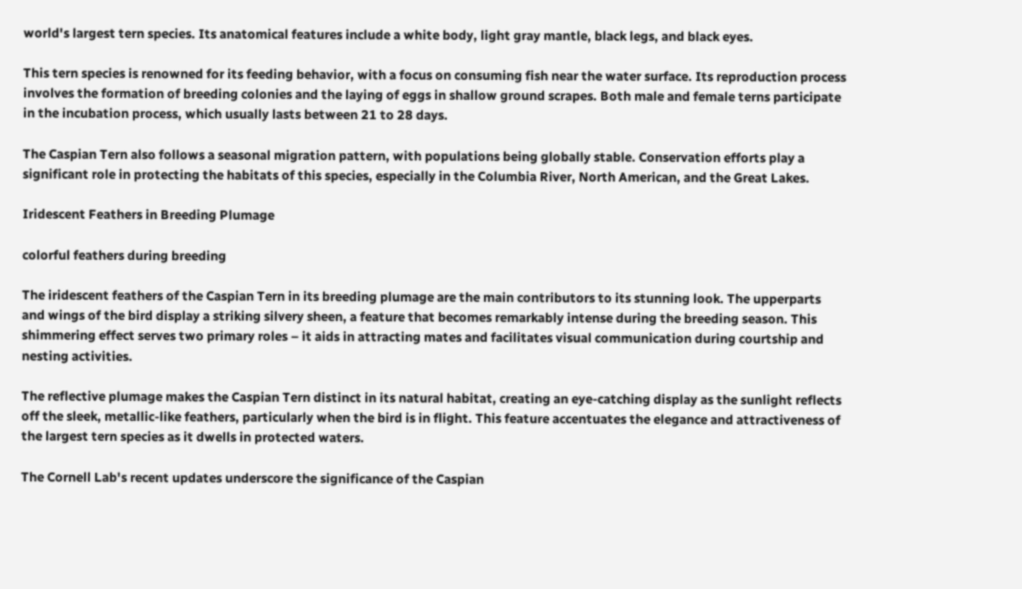world's largest tern species. Its anatomical features include a white body, light gray mantle, black legs, and black eyes.

This tern species is renowned for its feeding behavior, with a focus on consuming fish near the water surface. Its reproduction process involves the formation of breeding colonies and the laying of eggs in shallow ground scrapes. Both male and female terns participate in the incubation process, which usually lasts between 21 to 28 days.

The Caspian Tern also follows a seasonal migration pattern, with populations being globally stable. Conservation efforts play a significant role in protecting the habitats of this species, especially in the Columbia River, North American, and the Great Lakes.

Iridescent Feathers in Breeding Plumage

colorful feathers during breeding

The iridescent feathers of the Caspian Tern in its breeding plumage are the main contributors to its stunning look. The upperparts and wings of the bird display a striking silvery sheen, a feature that becomes remarkably intense during the breeding season. This shimmering effect serves two primary roles – it aids in attracting mates and facilitates visual communication during courtship and nesting activities.

The reflective plumage makes the Caspian Tern distinct in its natural habitat, creating an eye-catching display as the sunlight reflects off the sleek, metallic-like feathers, particularly when the bird is in flight. This feature accentuates the elegance and attractiveness of the largest tern species as it dwells in protected waters.

The Cornell Lab's recent updates underscore the significance of the Caspian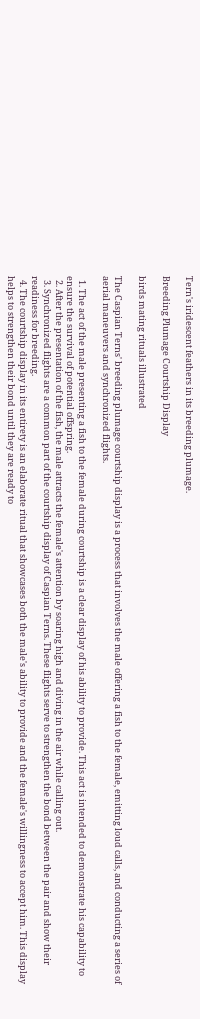Tern's iridescent feathers in its breeding plumage.

Breeding Plumage Courtship Display

birds mating rituals illustrated

The Caspian Terns' breeding plumage courtship display is a process that involves the male offering a fish to the female, emitting loud calls, and conducting a series of aerial maneuvers and synchronized flights.

  1. The act of the male presenting a fish to the female during courtship is a clear display of his ability to provide. This act is intended to demonstrate his capability to ensure the survival of potential offspring.
  2. After the presentation of the fish, the male attracts the female's attention by soaring high and diving in the air while calling out.
  3. Synchronized flights are a common part of the courtship display of Caspian Terns. These flights serve to strengthen the bond between the pair and show their readiness for breeding.
  4. The courtship display in its entirety is an elaborate ritual that showcases both the male's ability to provide and the female's willingness to accept him. This display helps to strengthen their bond until they are ready to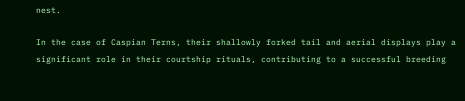nest.

In the case of Caspian Terns, their shallowly forked tail and aerial displays play a significant role in their courtship rituals, contributing to a successful breeding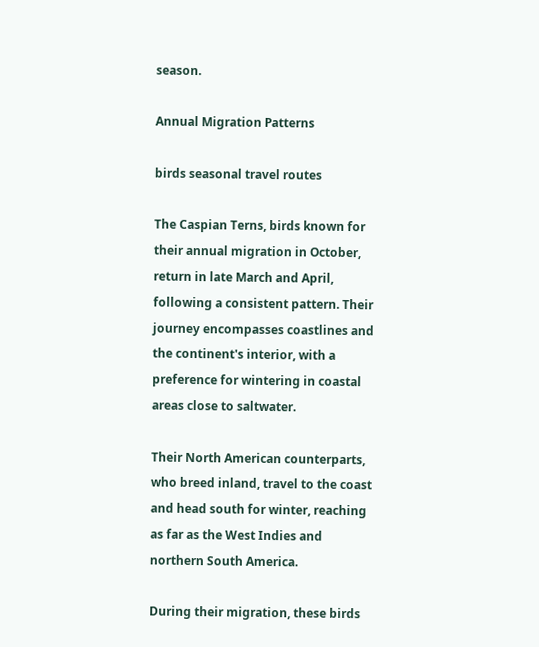season.

Annual Migration Patterns

birds seasonal travel routes

The Caspian Terns, birds known for their annual migration in October, return in late March and April, following a consistent pattern. Their journey encompasses coastlines and the continent's interior, with a preference for wintering in coastal areas close to saltwater.

Their North American counterparts, who breed inland, travel to the coast and head south for winter, reaching as far as the West Indies and northern South America.

During their migration, these birds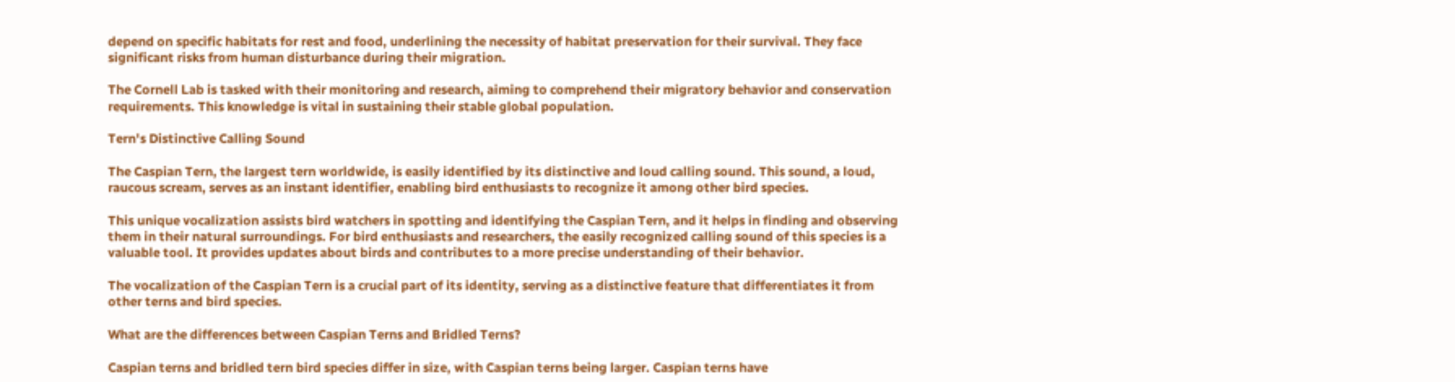depend on specific habitats for rest and food, underlining the necessity of habitat preservation for their survival. They face significant risks from human disturbance during their migration.

The Cornell Lab is tasked with their monitoring and research, aiming to comprehend their migratory behavior and conservation requirements. This knowledge is vital in sustaining their stable global population.

Tern's Distinctive Calling Sound

The Caspian Tern, the largest tern worldwide, is easily identified by its distinctive and loud calling sound. This sound, a loud, raucous scream, serves as an instant identifier, enabling bird enthusiasts to recognize it among other bird species.

This unique vocalization assists bird watchers in spotting and identifying the Caspian Tern, and it helps in finding and observing them in their natural surroundings. For bird enthusiasts and researchers, the easily recognized calling sound of this species is a valuable tool. It provides updates about birds and contributes to a more precise understanding of their behavior.

The vocalization of the Caspian Tern is a crucial part of its identity, serving as a distinctive feature that differentiates it from other terns and bird species.

What are the differences between Caspian Terns and Bridled Terns?

Caspian terns and bridled tern bird species differ in size, with Caspian terns being larger. Caspian terns have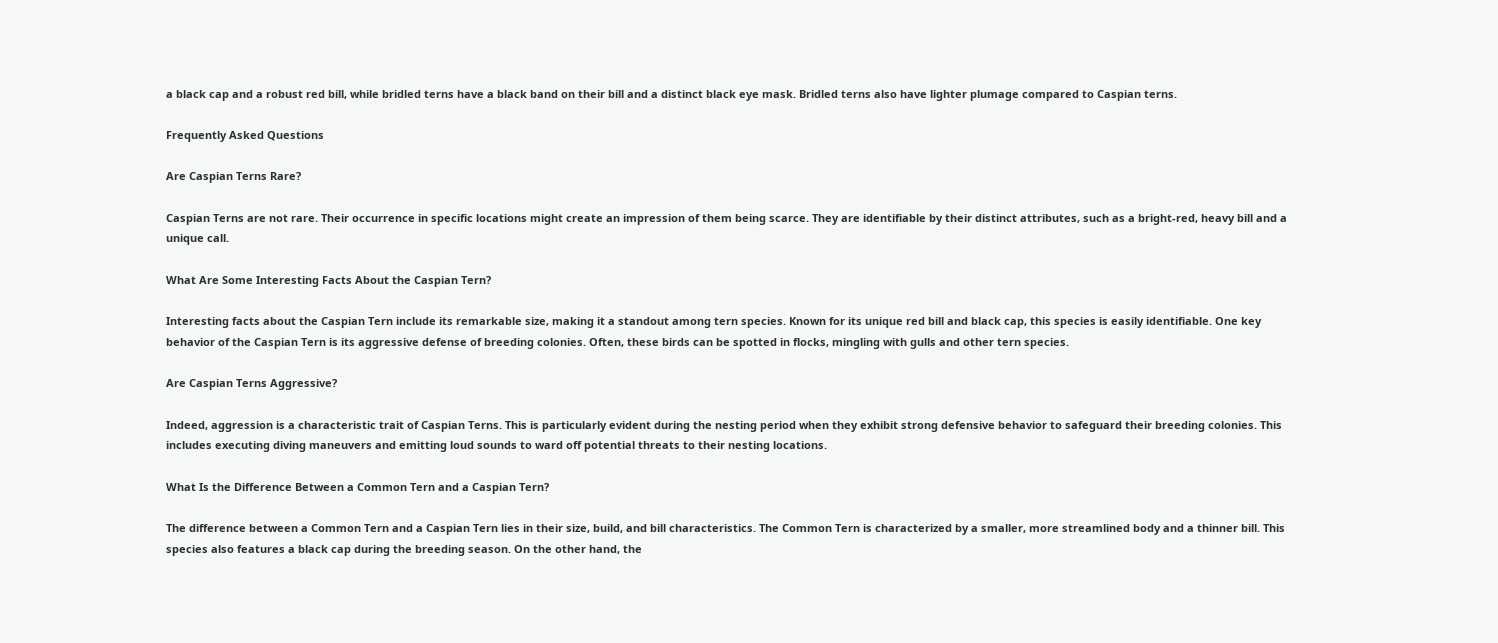a black cap and a robust red bill, while bridled terns have a black band on their bill and a distinct black eye mask. Bridled terns also have lighter plumage compared to Caspian terns.

Frequently Asked Questions

Are Caspian Terns Rare?

Caspian Terns are not rare. Their occurrence in specific locations might create an impression of them being scarce. They are identifiable by their distinct attributes, such as a bright-red, heavy bill and a unique call.

What Are Some Interesting Facts About the Caspian Tern?

Interesting facts about the Caspian Tern include its remarkable size, making it a standout among tern species. Known for its unique red bill and black cap, this species is easily identifiable. One key behavior of the Caspian Tern is its aggressive defense of breeding colonies. Often, these birds can be spotted in flocks, mingling with gulls and other tern species.

Are Caspian Terns Aggressive?

Indeed, aggression is a characteristic trait of Caspian Terns. This is particularly evident during the nesting period when they exhibit strong defensive behavior to safeguard their breeding colonies. This includes executing diving maneuvers and emitting loud sounds to ward off potential threats to their nesting locations.

What Is the Difference Between a Common Tern and a Caspian Tern?

The difference between a Common Tern and a Caspian Tern lies in their size, build, and bill characteristics. The Common Tern is characterized by a smaller, more streamlined body and a thinner bill. This species also features a black cap during the breeding season. On the other hand, the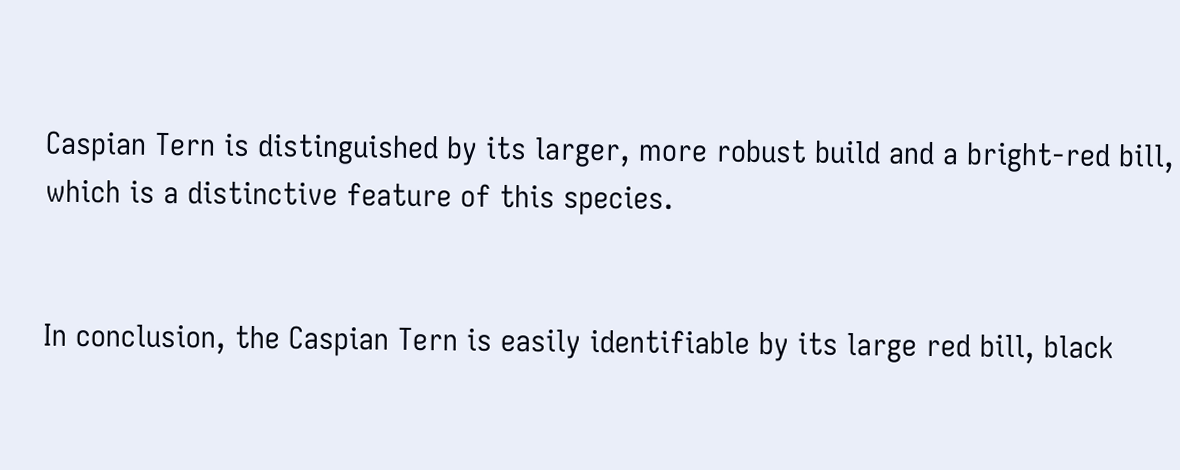Caspian Tern is distinguished by its larger, more robust build and a bright-red bill, which is a distinctive feature of this species.


In conclusion, the Caspian Tern is easily identifiable by its large red bill, black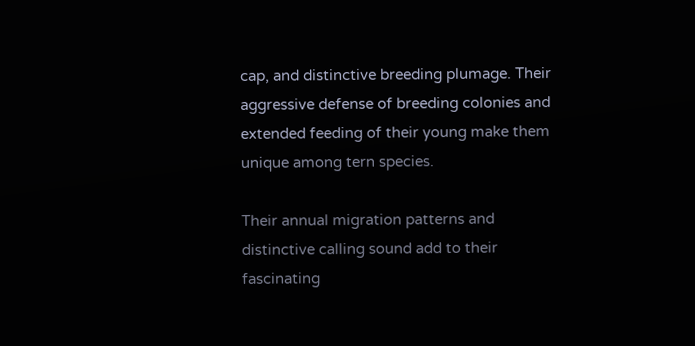cap, and distinctive breeding plumage. Their aggressive defense of breeding colonies and extended feeding of their young make them unique among tern species.

Their annual migration patterns and distinctive calling sound add to their fascinating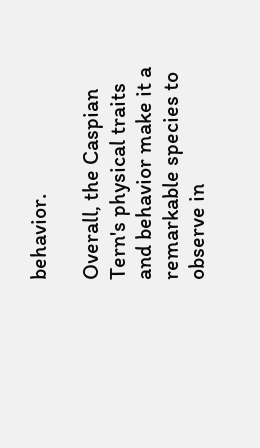behavior.

Overall, the Caspian Tern's physical traits and behavior make it a remarkable species to observe in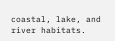coastal, lake, and river habitats.